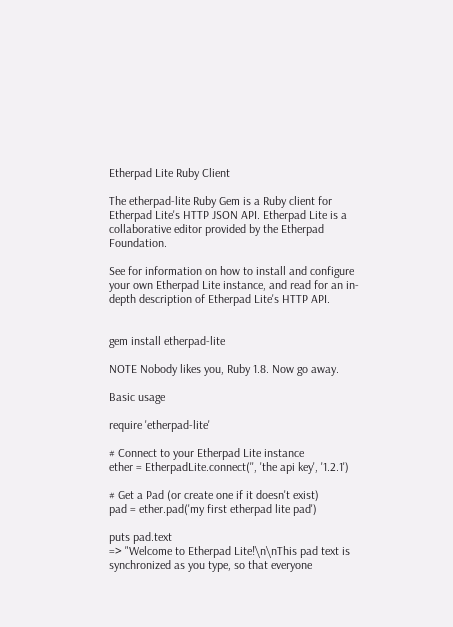Etherpad Lite Ruby Client

The etherpad-lite Ruby Gem is a Ruby client for Etherpad Lite's HTTP JSON API. Etherpad Lite is a collaborative editor provided by the Etherpad Foundation.

See for information on how to install and configure your own Etherpad Lite instance, and read for an in-depth description of Etherpad Lite's HTTP API.


gem install etherpad-lite

NOTE Nobody likes you, Ruby 1.8. Now go away.

Basic usage

require 'etherpad-lite'

# Connect to your Etherpad Lite instance
ether = EtherpadLite.connect('', 'the api key', '1.2.1')

# Get a Pad (or create one if it doesn't exist)
pad = ether.pad('my first etherpad lite pad')

puts pad.text
=> "Welcome to Etherpad Lite!\n\nThis pad text is synchronized as you type, so that everyone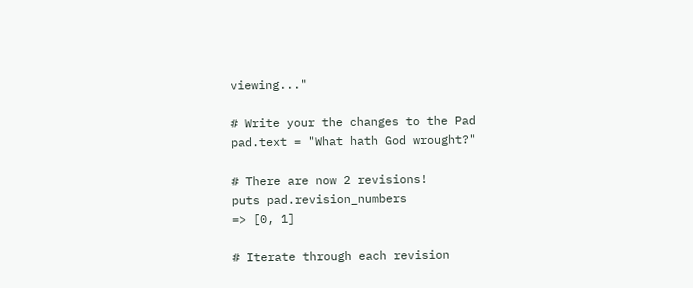viewing..."

# Write your the changes to the Pad
pad.text = "What hath God wrought?"

# There are now 2 revisions!
puts pad.revision_numbers
=> [0, 1]

# Iterate through each revision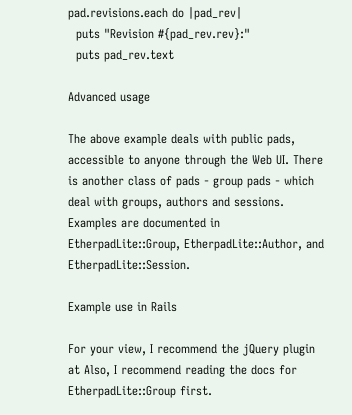pad.revisions.each do |pad_rev|
  puts "Revision #{pad_rev.rev}:"
  puts pad_rev.text

Advanced usage

The above example deals with public pads, accessible to anyone through the Web UI. There is another class of pads - group pads - which deal with groups, authors and sessions. Examples are documented in EtherpadLite::Group, EtherpadLite::Author, and EtherpadLite::Session.

Example use in Rails

For your view, I recommend the jQuery plugin at Also, I recommend reading the docs for EtherpadLite::Group first.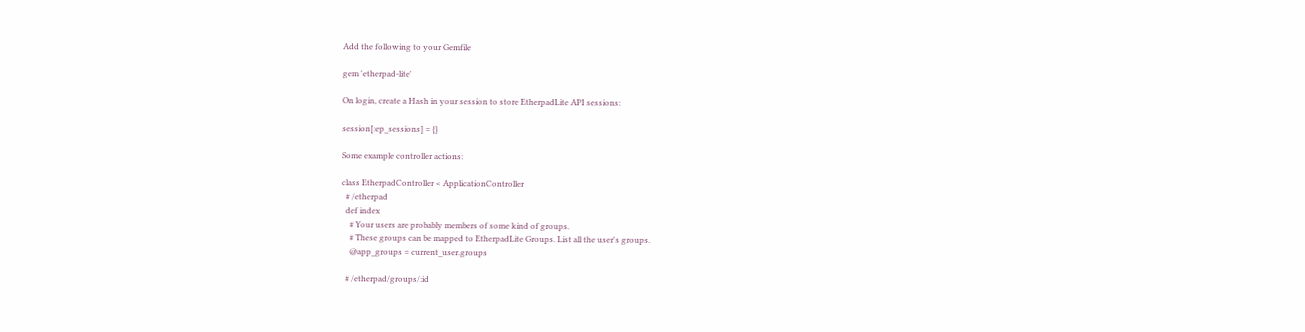Add the following to your Gemfile

gem 'etherpad-lite'

On login, create a Hash in your session to store EtherpadLite API sessions:

session[:ep_sessions] = {}

Some example controller actions:

class EtherpadController < ApplicationController
  # /etherpad
  def index
    # Your users are probably members of some kind of groups.
    # These groups can be mapped to EtherpadLite Groups. List all the user's groups.
    @app_groups = current_user.groups

  # /etherpad/groups/:id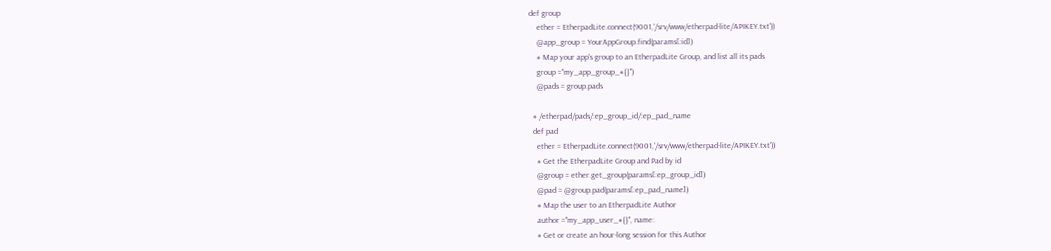def group
    ether = EtherpadLite.connect(9001,'/srv/www/etherpad-lite/APIKEY.txt'))
    @app_group = YourAppGroup.find(params[:id])
    # Map your app's group to an EtherpadLite Group, and list all its pads
    group ="my_app_group_#{}")
    @pads = group.pads

  # /etherpad/pads/:ep_group_id/:ep_pad_name
  def pad
    ether = EtherpadLite.connect(9001,'/srv/www/etherpad-lite/APIKEY.txt'))
    # Get the EtherpadLite Group and Pad by id
    @group = ether.get_group(params[:ep_group_id])
    @pad = @group.pad(params[:ep_pad_name])
    # Map the user to an EtherpadLite Author
    author ="my_app_user_#{}", name:
    # Get or create an hour-long session for this Author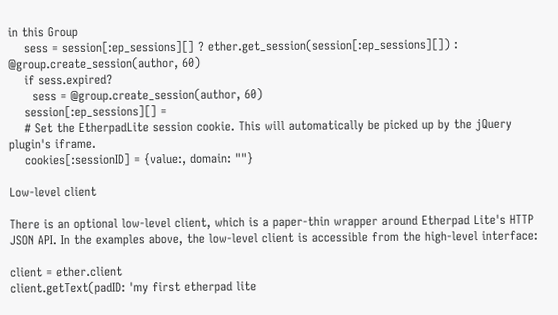in this Group
    sess = session[:ep_sessions][] ? ether.get_session(session[:ep_sessions][]) : @group.create_session(author, 60)
    if sess.expired?
      sess = @group.create_session(author, 60)
    session[:ep_sessions][] =
    # Set the EtherpadLite session cookie. This will automatically be picked up by the jQuery plugin's iframe.
    cookies[:sessionID] = {value:, domain: ""}

Low-level client

There is an optional low-level client, which is a paper-thin wrapper around Etherpad Lite's HTTP JSON API. In the examples above, the low-level client is accessible from the high-level interface:

client = ether.client
client.getText(padID: 'my first etherpad lite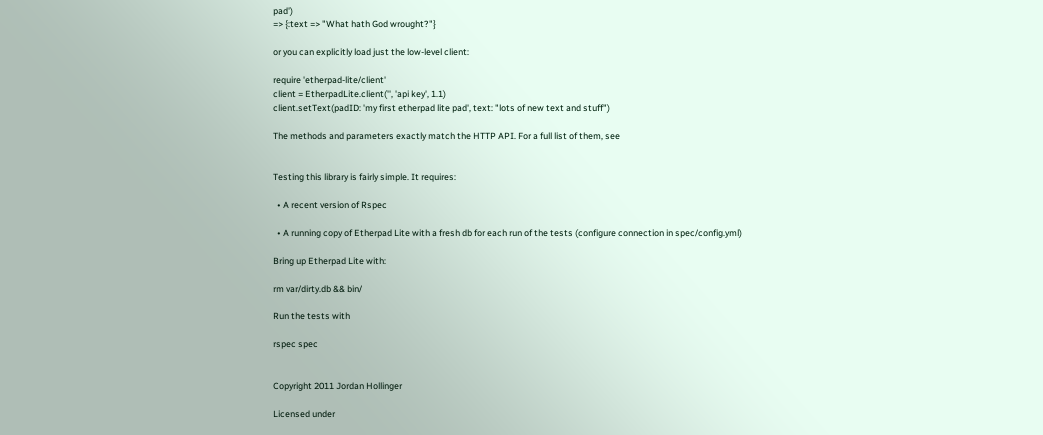pad')
=> {:text => "What hath God wrought?"}

or you can explicitly load just the low-level client:

require 'etherpad-lite/client'
client = EtherpadLite.client('', 'api key', 1.1)
client.setText(padID: 'my first etherpad lite pad', text: "lots of new text and stuff")

The methods and parameters exactly match the HTTP API. For a full list of them, see


Testing this library is fairly simple. It requires:

  • A recent version of Rspec

  • A running copy of Etherpad Lite with a fresh db for each run of the tests (configure connection in spec/config.yml)

Bring up Etherpad Lite with:

rm var/dirty.db && bin/

Run the tests with

rspec spec


Copyright 2011 Jordan Hollinger

Licensed under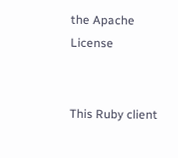the Apache License


This Ruby client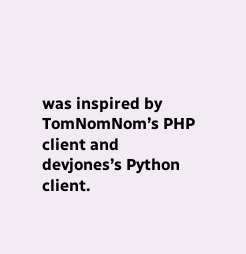was inspired by TomNomNom’s PHP client and devjones’s Python client.